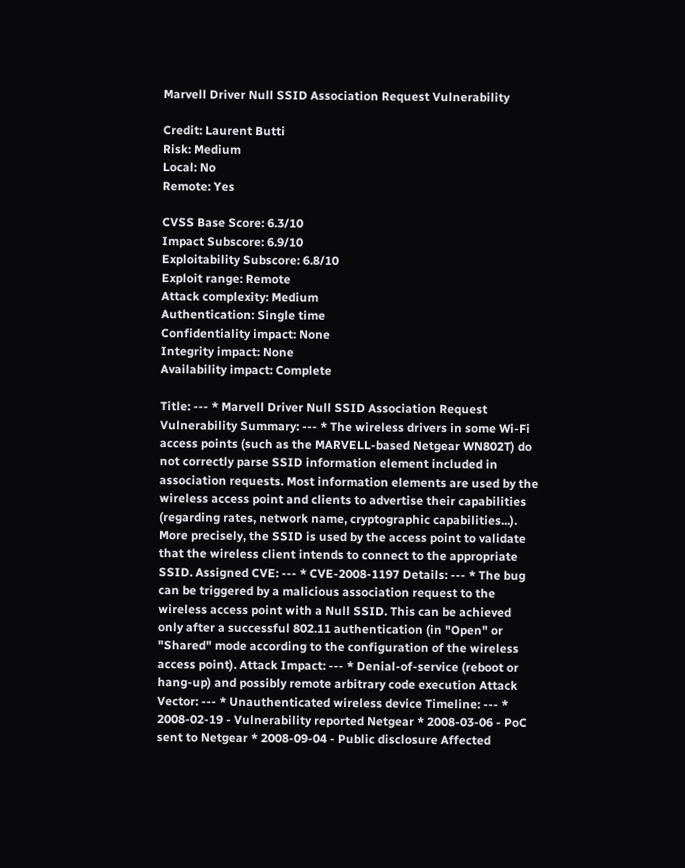Marvell Driver Null SSID Association Request Vulnerability

Credit: Laurent Butti
Risk: Medium
Local: No
Remote: Yes

CVSS Base Score: 6.3/10
Impact Subscore: 6.9/10
Exploitability Subscore: 6.8/10
Exploit range: Remote
Attack complexity: Medium
Authentication: Single time
Confidentiality impact: None
Integrity impact: None
Availability impact: Complete

Title: --- * Marvell Driver Null SSID Association Request Vulnerability Summary: --- * The wireless drivers in some Wi-Fi access points (such as the MARVELL-based Netgear WN802T) do not correctly parse SSID information element included in association requests. Most information elements are used by the wireless access point and clients to advertise their capabilities (regarding rates, network name, cryptographic capabilities...). More precisely, the SSID is used by the access point to validate that the wireless client intends to connect to the appropriate SSID. Assigned CVE: --- * CVE-2008-1197 Details: --- * The bug can be triggered by a malicious association request to the wireless access point with a Null SSID. This can be achieved only after a successful 802.11 authentication (in "Open" or "Shared" mode according to the configuration of the wireless access point). Attack Impact: --- * Denial-of-service (reboot or hang-up) and possibly remote arbitrary code execution Attack Vector: --- * Unauthenticated wireless device Timeline: --- * 2008-02-19 - Vulnerability reported Netgear * 2008-03-06 - PoC sent to Netgear * 2008-09-04 - Public disclosure Affected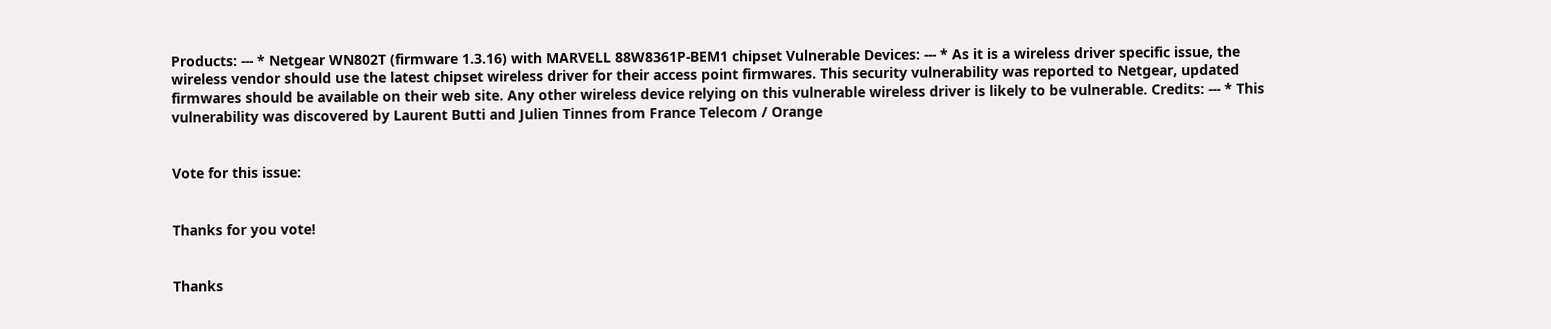Products: --- * Netgear WN802T (firmware 1.3.16) with MARVELL 88W8361P-BEM1 chipset Vulnerable Devices: --- * As it is a wireless driver specific issue, the wireless vendor should use the latest chipset wireless driver for their access point firmwares. This security vulnerability was reported to Netgear, updated firmwares should be available on their web site. Any other wireless device relying on this vulnerable wireless driver is likely to be vulnerable. Credits: --- * This vulnerability was discovered by Laurent Butti and Julien Tinnes from France Telecom / Orange


Vote for this issue:


Thanks for you vote!


Thanks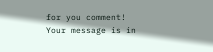for you comment!
Your message is in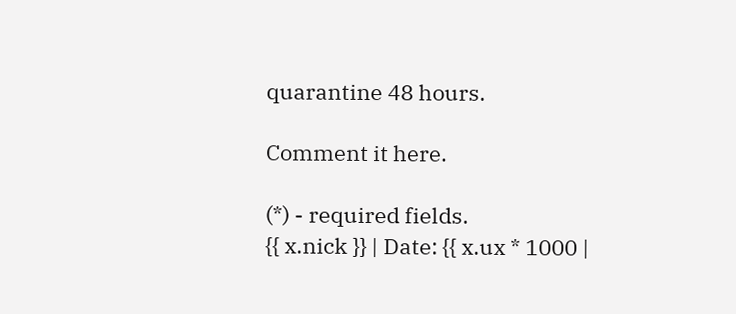quarantine 48 hours.

Comment it here.

(*) - required fields.
{{ x.nick }} | Date: {{ x.ux * 1000 |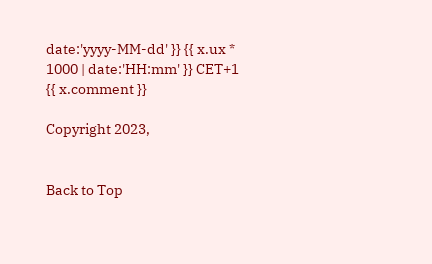date:'yyyy-MM-dd' }} {{ x.ux * 1000 | date:'HH:mm' }} CET+1
{{ x.comment }}

Copyright 2023,


Back to Top